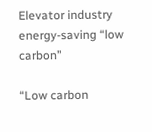Elevator industry energy-saving “low carbon”

“Low carbon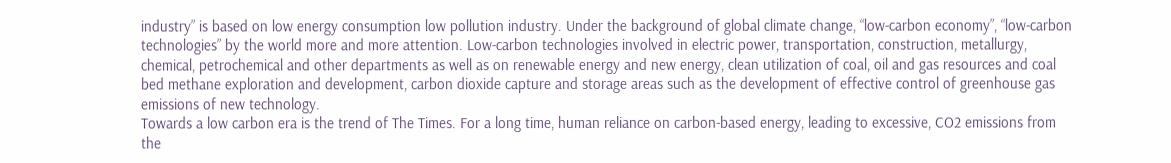industry” is based on low energy consumption low pollution industry. Under the background of global climate change, “low-carbon economy”, “low-carbon technologies” by the world more and more attention. Low-carbon technologies involved in electric power, transportation, construction, metallurgy, chemical, petrochemical and other departments as well as on renewable energy and new energy, clean utilization of coal, oil and gas resources and coal bed methane exploration and development, carbon dioxide capture and storage areas such as the development of effective control of greenhouse gas emissions of new technology.
Towards a low carbon era is the trend of The Times. For a long time, human reliance on carbon-based energy, leading to excessive, CO2 emissions from the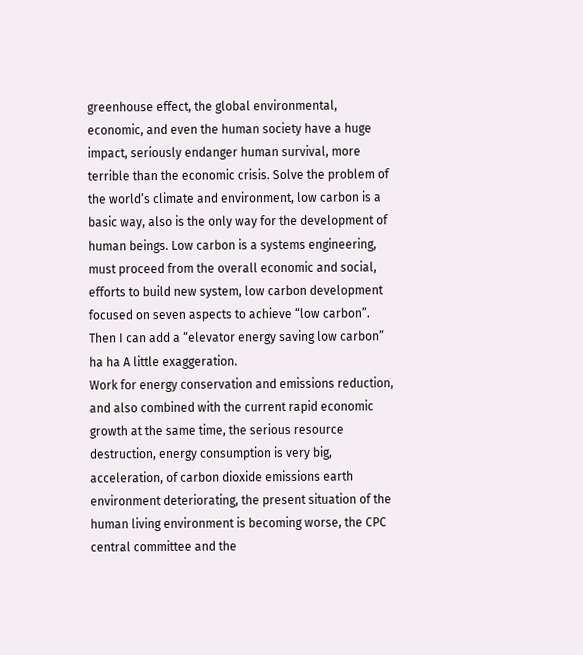greenhouse effect, the global environmental, economic, and even the human society have a huge impact, seriously endanger human survival, more terrible than the economic crisis. Solve the problem of the world’s climate and environment, low carbon is a basic way, also is the only way for the development of human beings. Low carbon is a systems engineering, must proceed from the overall economic and social, efforts to build new system, low carbon development focused on seven aspects to achieve “low carbon”. Then I can add a “elevator energy saving low carbon” ha ha A little exaggeration.
Work for energy conservation and emissions reduction, and also combined with the current rapid economic growth at the same time, the serious resource destruction, energy consumption is very big, acceleration, of carbon dioxide emissions earth environment deteriorating, the present situation of the human living environment is becoming worse, the CPC central committee and the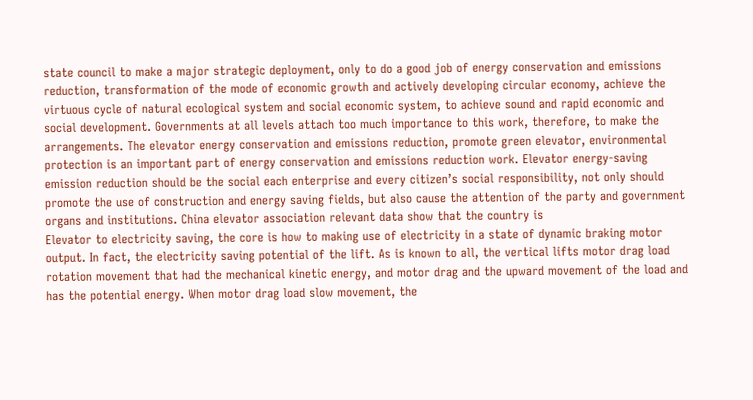state council to make a major strategic deployment, only to do a good job of energy conservation and emissions reduction, transformation of the mode of economic growth and actively developing circular economy, achieve the virtuous cycle of natural ecological system and social economic system, to achieve sound and rapid economic and social development. Governments at all levels attach too much importance to this work, therefore, to make the arrangements. The elevator energy conservation and emissions reduction, promote green elevator, environmental protection is an important part of energy conservation and emissions reduction work. Elevator energy-saving emission reduction should be the social each enterprise and every citizen’s social responsibility, not only should promote the use of construction and energy saving fields, but also cause the attention of the party and government organs and institutions. China elevator association relevant data show that the country is
Elevator to electricity saving, the core is how to making use of electricity in a state of dynamic braking motor output. In fact, the electricity saving potential of the lift. As is known to all, the vertical lifts motor drag load rotation movement that had the mechanical kinetic energy, and motor drag and the upward movement of the load and has the potential energy. When motor drag load slow movement, the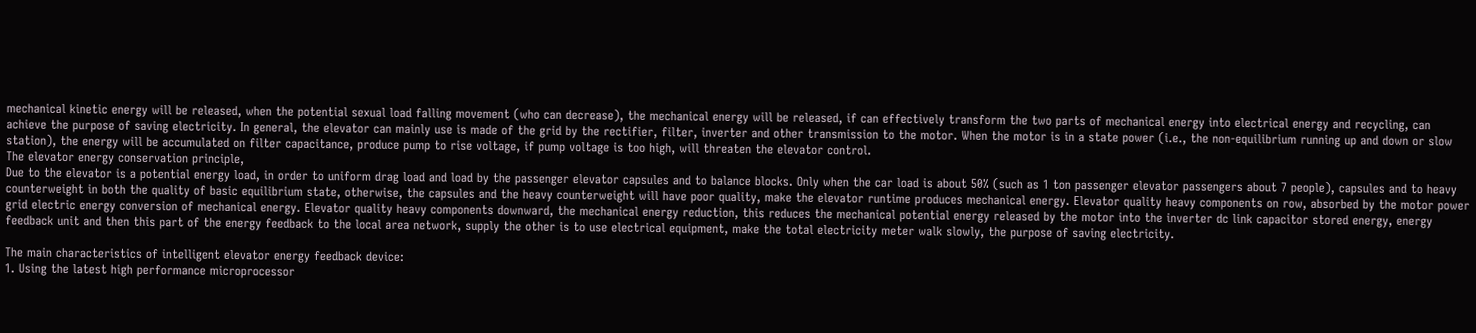mechanical kinetic energy will be released, when the potential sexual load falling movement (who can decrease), the mechanical energy will be released, if can effectively transform the two parts of mechanical energy into electrical energy and recycling, can achieve the purpose of saving electricity. In general, the elevator can mainly use is made of the grid by the rectifier, filter, inverter and other transmission to the motor. When the motor is in a state power (i.e., the non-equilibrium running up and down or slow station), the energy will be accumulated on filter capacitance, produce pump to rise voltage, if pump voltage is too high, will threaten the elevator control.
The elevator energy conservation principle,
Due to the elevator is a potential energy load, in order to uniform drag load and load by the passenger elevator capsules and to balance blocks. Only when the car load is about 50% (such as 1 ton passenger elevator passengers about 7 people), capsules and to heavy counterweight in both the quality of basic equilibrium state, otherwise, the capsules and the heavy counterweight will have poor quality, make the elevator runtime produces mechanical energy. Elevator quality heavy components on row, absorbed by the motor power grid electric energy conversion of mechanical energy. Elevator quality heavy components downward, the mechanical energy reduction, this reduces the mechanical potential energy released by the motor into the inverter dc link capacitor stored energy, energy feedback unit and then this part of the energy feedback to the local area network, supply the other is to use electrical equipment, make the total electricity meter walk slowly, the purpose of saving electricity.

The main characteristics of intelligent elevator energy feedback device:
1. Using the latest high performance microprocessor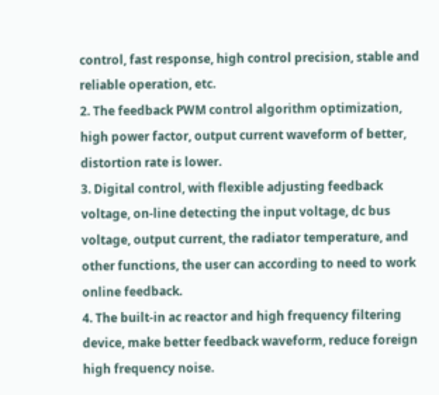control, fast response, high control precision, stable and reliable operation, etc.
2. The feedback PWM control algorithm optimization, high power factor, output current waveform of better, distortion rate is lower.
3. Digital control, with flexible adjusting feedback voltage, on-line detecting the input voltage, dc bus voltage, output current, the radiator temperature, and other functions, the user can according to need to work online feedback.
4. The built-in ac reactor and high frequency filtering device, make better feedback waveform, reduce foreign high frequency noise.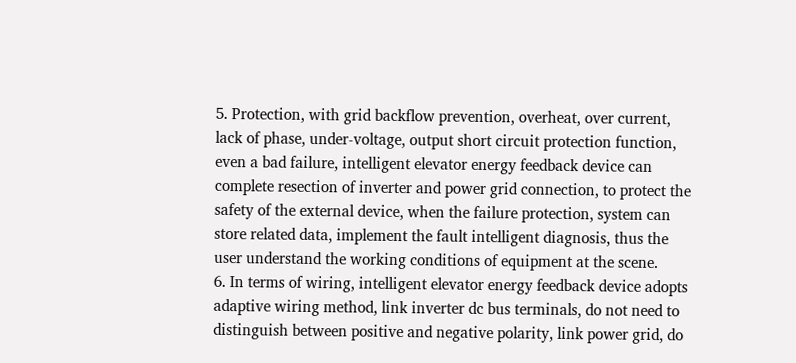5. Protection, with grid backflow prevention, overheat, over current, lack of phase, under-voltage, output short circuit protection function, even a bad failure, intelligent elevator energy feedback device can complete resection of inverter and power grid connection, to protect the safety of the external device, when the failure protection, system can store related data, implement the fault intelligent diagnosis, thus the user understand the working conditions of equipment at the scene.
6. In terms of wiring, intelligent elevator energy feedback device adopts adaptive wiring method, link inverter dc bus terminals, do not need to distinguish between positive and negative polarity, link power grid, do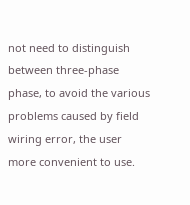not need to distinguish between three-phase phase, to avoid the various problems caused by field wiring error, the user more convenient to use.